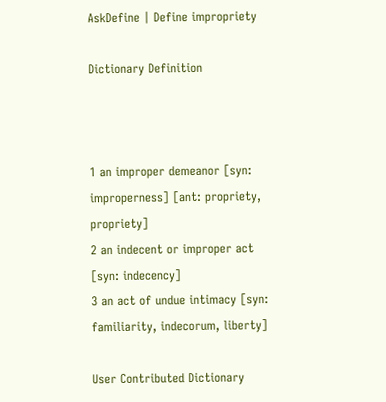AskDefine | Define impropriety

Dictionary Definition



1 an improper demeanor [syn: improperness] [ant: propriety, propriety]
2 an indecent or improper act [syn: indecency]
3 an act of undue intimacy [syn: familiarity, indecorum, liberty]

User Contributed Dictionary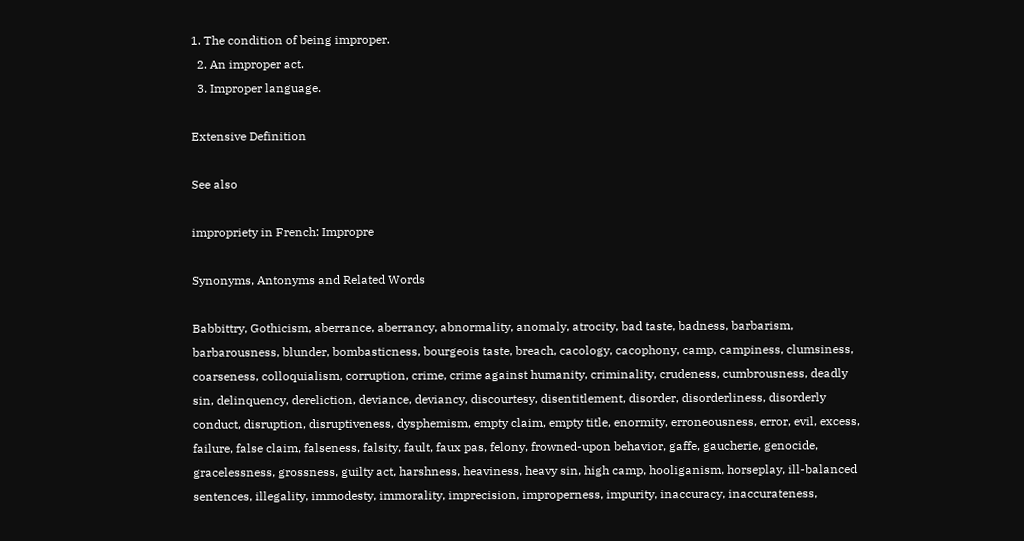1. The condition of being improper.
  2. An improper act.
  3. Improper language.

Extensive Definition

See also

impropriety in French: Impropre

Synonyms, Antonyms and Related Words

Babbittry, Gothicism, aberrance, aberrancy, abnormality, anomaly, atrocity, bad taste, badness, barbarism, barbarousness, blunder, bombasticness, bourgeois taste, breach, cacology, cacophony, camp, campiness, clumsiness, coarseness, colloquialism, corruption, crime, crime against humanity, criminality, crudeness, cumbrousness, deadly sin, delinquency, dereliction, deviance, deviancy, discourtesy, disentitlement, disorder, disorderliness, disorderly conduct, disruption, disruptiveness, dysphemism, empty claim, empty title, enormity, erroneousness, error, evil, excess, failure, false claim, falseness, falsity, fault, faux pas, felony, frowned-upon behavior, gaffe, gaucherie, genocide, gracelessness, grossness, guilty act, harshness, heaviness, heavy sin, high camp, hooliganism, horseplay, ill-balanced sentences, illegality, immodesty, immorality, imprecision, improperness, impurity, inaccuracy, inaccurateness,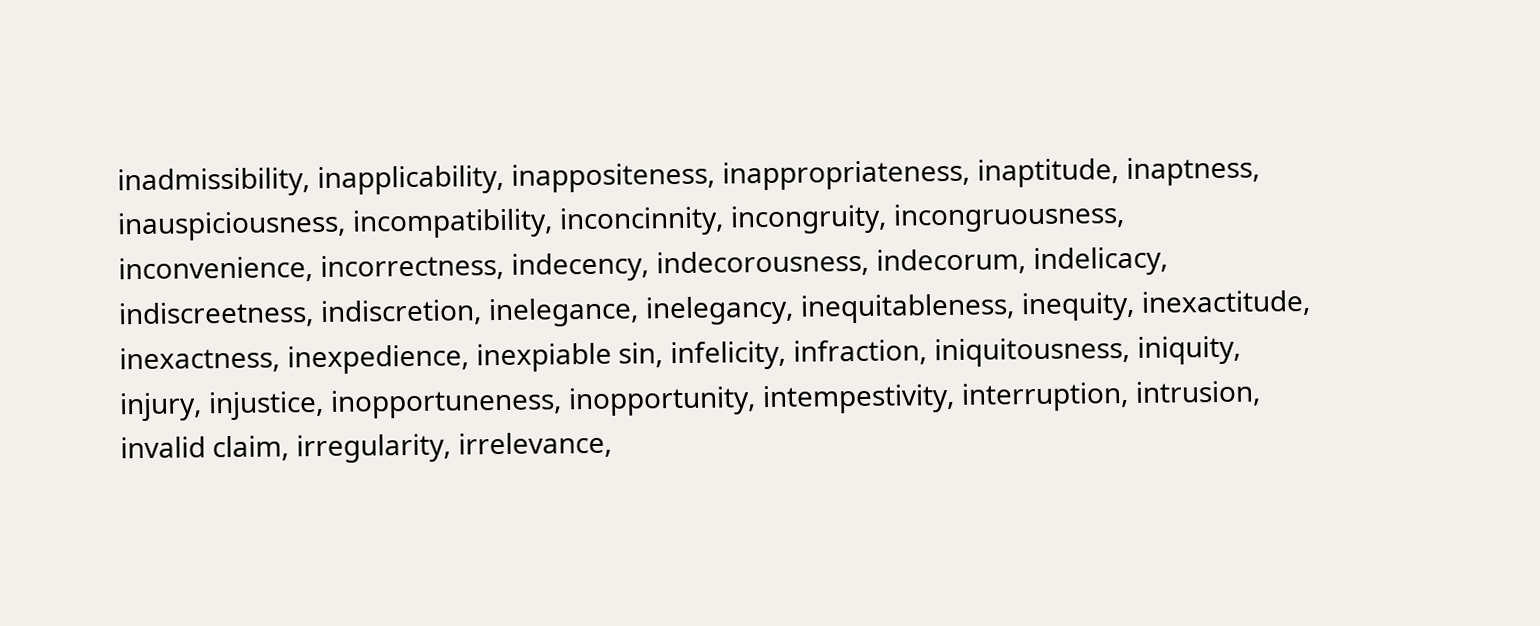inadmissibility, inapplicability, inappositeness, inappropriateness, inaptitude, inaptness, inauspiciousness, incompatibility, inconcinnity, incongruity, incongruousness, inconvenience, incorrectness, indecency, indecorousness, indecorum, indelicacy, indiscreetness, indiscretion, inelegance, inelegancy, inequitableness, inequity, inexactitude, inexactness, inexpedience, inexpiable sin, infelicity, infraction, iniquitousness, iniquity, injury, injustice, inopportuneness, inopportunity, intempestivity, interruption, intrusion, invalid claim, irregularity, irrelevance,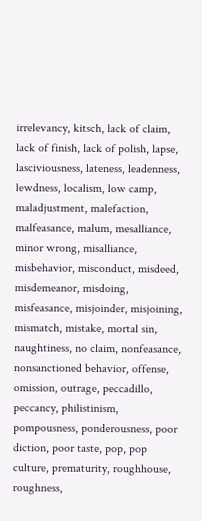irrelevancy, kitsch, lack of claim, lack of finish, lack of polish, lapse, lasciviousness, lateness, leadenness, lewdness, localism, low camp, maladjustment, malefaction, malfeasance, malum, mesalliance, minor wrong, misalliance, misbehavior, misconduct, misdeed, misdemeanor, misdoing, misfeasance, misjoinder, misjoining, mismatch, mistake, mortal sin, naughtiness, no claim, nonfeasance, nonsanctioned behavior, offense, omission, outrage, peccadillo, peccancy, philistinism, pompousness, ponderousness, poor diction, poor taste, pop, pop culture, prematurity, roughhouse, roughness,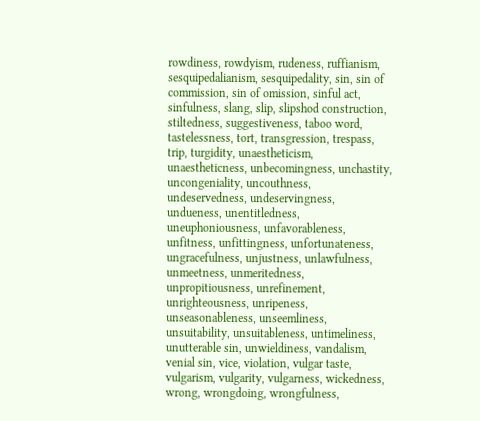rowdiness, rowdyism, rudeness, ruffianism, sesquipedalianism, sesquipedality, sin, sin of commission, sin of omission, sinful act, sinfulness, slang, slip, slipshod construction, stiltedness, suggestiveness, taboo word, tastelessness, tort, transgression, trespass, trip, turgidity, unaestheticism, unaestheticness, unbecomingness, unchastity, uncongeniality, uncouthness, undeservedness, undeservingness, undueness, unentitledness, uneuphoniousness, unfavorableness, unfitness, unfittingness, unfortunateness, ungracefulness, unjustness, unlawfulness, unmeetness, unmeritedness, unpropitiousness, unrefinement, unrighteousness, unripeness, unseasonableness, unseemliness, unsuitability, unsuitableness, untimeliness, unutterable sin, unwieldiness, vandalism, venial sin, vice, violation, vulgar taste, vulgarism, vulgarity, vulgarness, wickedness, wrong, wrongdoing, wrongfulness,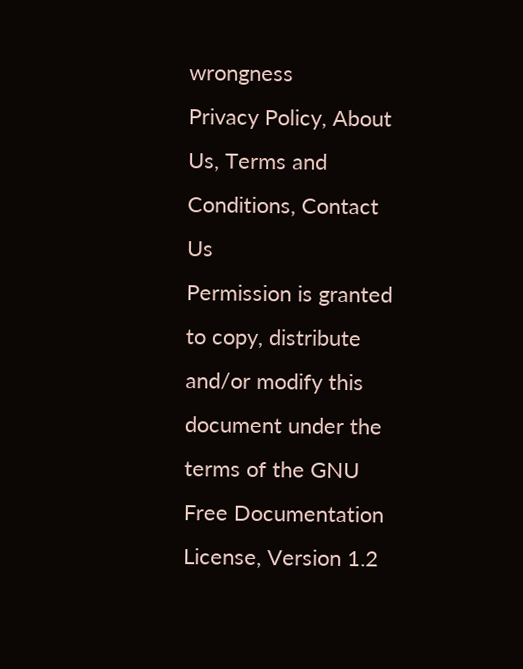wrongness
Privacy Policy, About Us, Terms and Conditions, Contact Us
Permission is granted to copy, distribute and/or modify this document under the terms of the GNU Free Documentation License, Version 1.2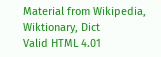Material from Wikipedia, Wiktionary, Dict
Valid HTML 4.01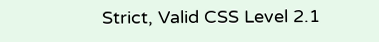Strict, Valid CSS Level 2.1